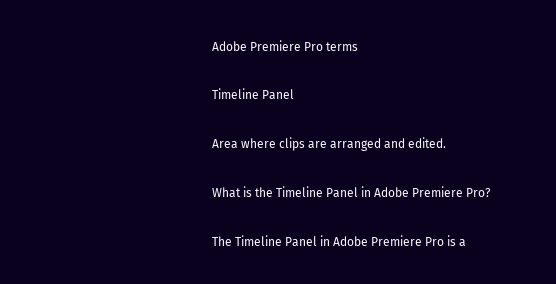Adobe Premiere Pro terms

Timeline Panel

Area where clips are arranged and edited.

What is the Timeline Panel in Adobe Premiere Pro?

The Timeline Panel in Adobe Premiere Pro is a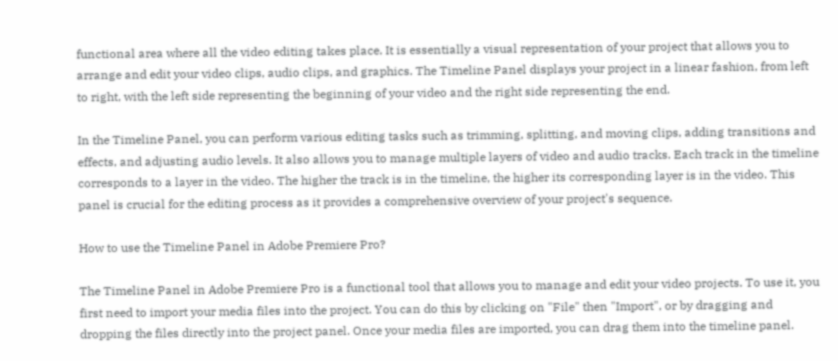functional area where all the video editing takes place. It is essentially a visual representation of your project that allows you to arrange and edit your video clips, audio clips, and graphics. The Timeline Panel displays your project in a linear fashion, from left to right, with the left side representing the beginning of your video and the right side representing the end.

In the Timeline Panel, you can perform various editing tasks such as trimming, splitting, and moving clips, adding transitions and effects, and adjusting audio levels. It also allows you to manage multiple layers of video and audio tracks. Each track in the timeline corresponds to a layer in the video. The higher the track is in the timeline, the higher its corresponding layer is in the video. This panel is crucial for the editing process as it provides a comprehensive overview of your project's sequence.

How to use the Timeline Panel in Adobe Premiere Pro?

The Timeline Panel in Adobe Premiere Pro is a functional tool that allows you to manage and edit your video projects. To use it, you first need to import your media files into the project. You can do this by clicking on "File" then "Import", or by dragging and dropping the files directly into the project panel. Once your media files are imported, you can drag them into the timeline panel.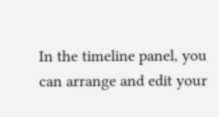In the timeline panel, you can arrange and edit your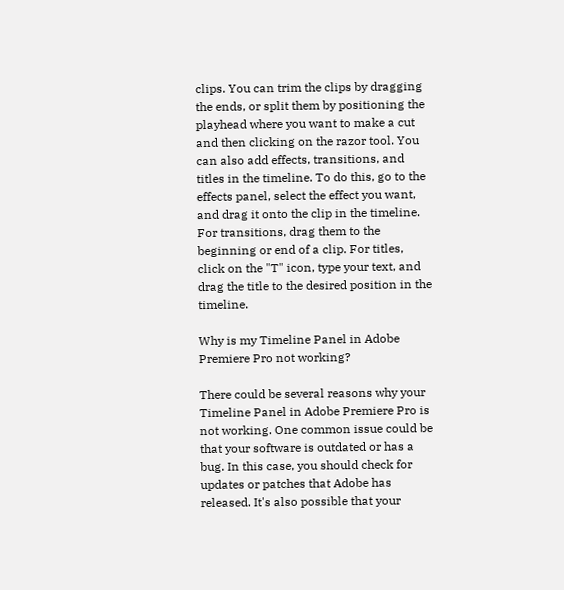clips. You can trim the clips by dragging the ends, or split them by positioning the playhead where you want to make a cut and then clicking on the razor tool. You can also add effects, transitions, and titles in the timeline. To do this, go to the effects panel, select the effect you want, and drag it onto the clip in the timeline. For transitions, drag them to the beginning or end of a clip. For titles, click on the "T" icon, type your text, and drag the title to the desired position in the timeline.

Why is my Timeline Panel in Adobe Premiere Pro not working?

There could be several reasons why your Timeline Panel in Adobe Premiere Pro is not working. One common issue could be that your software is outdated or has a bug. In this case, you should check for updates or patches that Adobe has released. It's also possible that your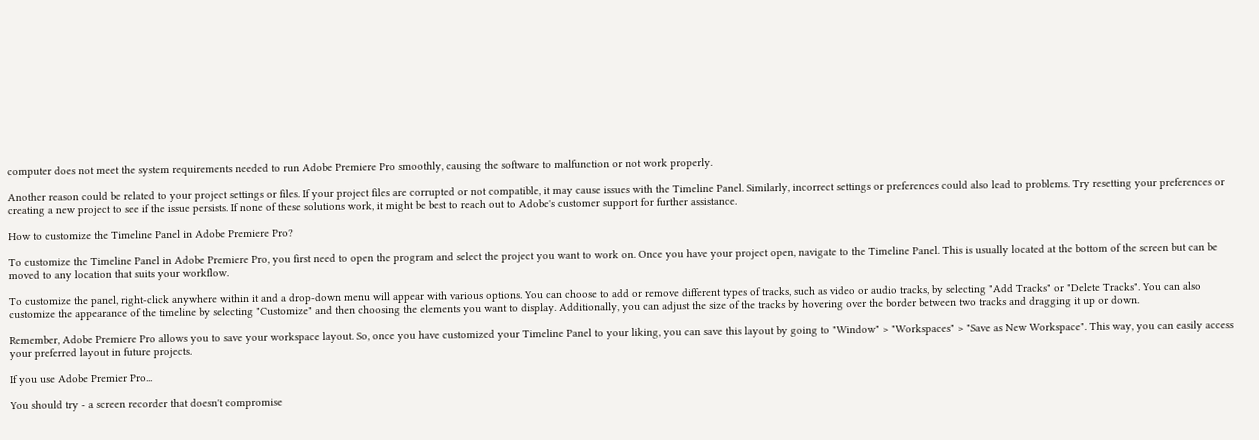computer does not meet the system requirements needed to run Adobe Premiere Pro smoothly, causing the software to malfunction or not work properly.

Another reason could be related to your project settings or files. If your project files are corrupted or not compatible, it may cause issues with the Timeline Panel. Similarly, incorrect settings or preferences could also lead to problems. Try resetting your preferences or creating a new project to see if the issue persists. If none of these solutions work, it might be best to reach out to Adobe's customer support for further assistance.

How to customize the Timeline Panel in Adobe Premiere Pro?

To customize the Timeline Panel in Adobe Premiere Pro, you first need to open the program and select the project you want to work on. Once you have your project open, navigate to the Timeline Panel. This is usually located at the bottom of the screen but can be moved to any location that suits your workflow.

To customize the panel, right-click anywhere within it and a drop-down menu will appear with various options. You can choose to add or remove different types of tracks, such as video or audio tracks, by selecting "Add Tracks" or "Delete Tracks". You can also customize the appearance of the timeline by selecting "Customize" and then choosing the elements you want to display. Additionally, you can adjust the size of the tracks by hovering over the border between two tracks and dragging it up or down.

Remember, Adobe Premiere Pro allows you to save your workspace layout. So, once you have customized your Timeline Panel to your liking, you can save this layout by going to "Window" > "Workspaces" > "Save as New Workspace". This way, you can easily access your preferred layout in future projects.

If you use Adobe Premier Pro...

You should try - a screen recorder that doesn't compromise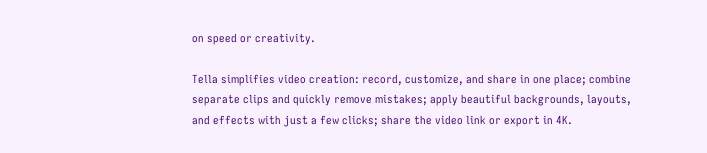on speed or creativity.

Tella simplifies video creation: record, customize, and share in one place; combine separate clips and quickly remove mistakes; apply beautiful backgrounds, layouts, and effects with just a few clicks; share the video link or export in 4K.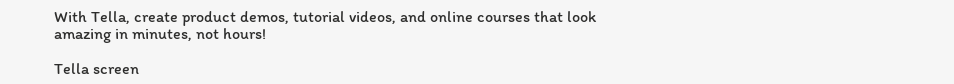With Tella, create product demos, tutorial videos, and online courses that look amazing in minutes, not hours!

Tella screen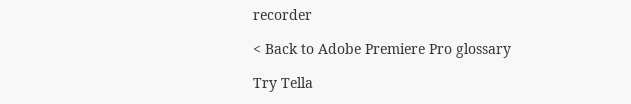recorder

< Back to Adobe Premiere Pro glossary

Try Tella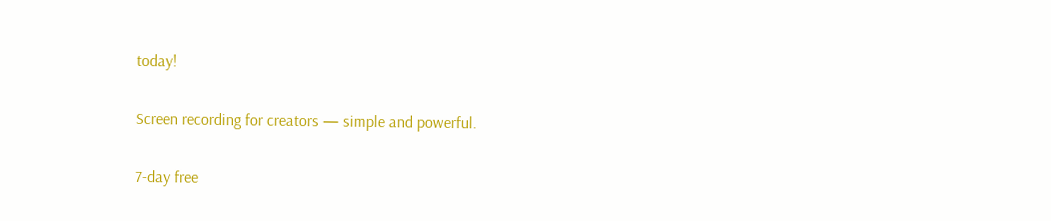today!

Screen recording for creators — simple and powerful.

7-day free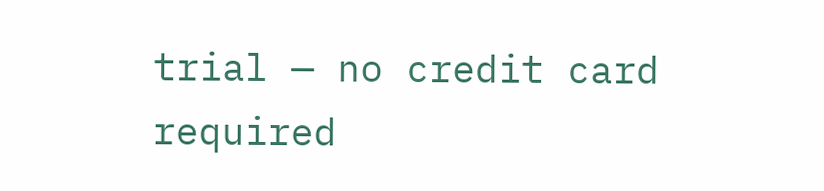trial — no credit card required